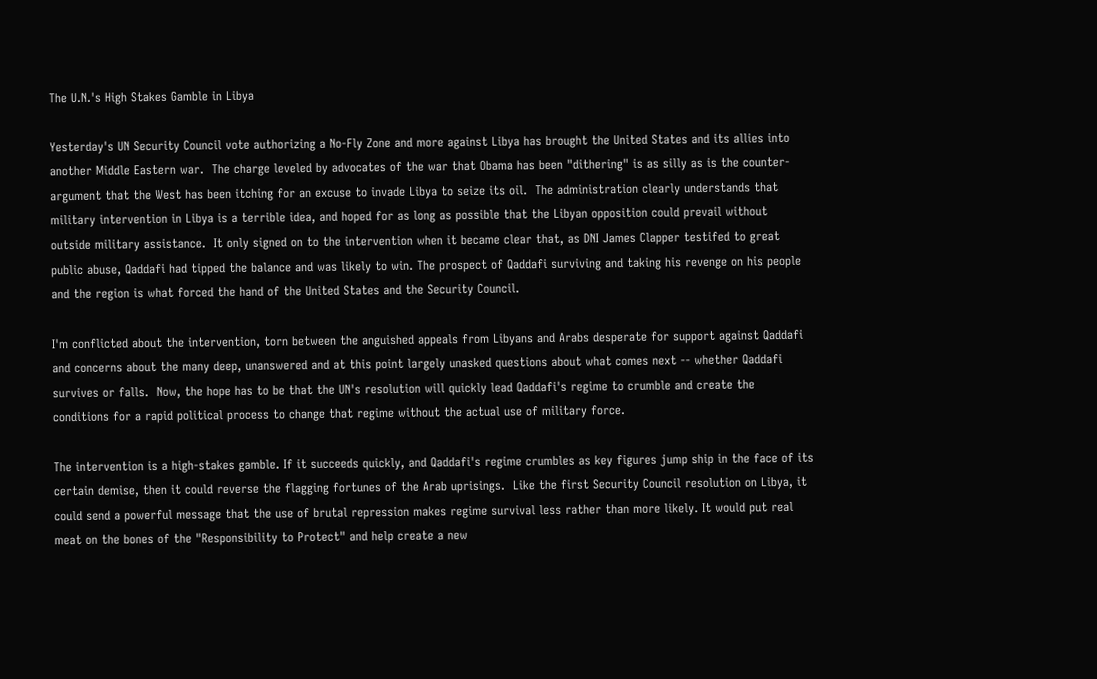The U.N.'s High Stakes Gamble in Libya

Yesterday's UN Security Council vote authorizing a No-Fly Zone and more against Libya has brought the United States and its allies into another Middle Eastern war.  The charge leveled by advocates of the war that Obama has been "dithering" is as silly as is the counter-argument that the West has been itching for an excuse to invade Libya to seize its oil.  The administration clearly understands that military intervention in Libya is a terrible idea, and hoped for as long as possible that the Libyan opposition could prevail without outside military assistance.  It only signed on to the intervention when it became clear that, as DNI James Clapper testifed to great public abuse, Qaddafi had tipped the balance and was likely to win. The prospect of Qaddafi surviving and taking his revenge on his people and the region is what forced the hand of the United States and the Security Council.

I'm conflicted about the intervention, torn between the anguished appeals from Libyans and Arabs desperate for support against Qaddafi and concerns about the many deep, unanswered and at this point largely unasked questions about what comes next -- whether Qaddafi survives or falls.  Now, the hope has to be that the UN's resolution will quickly lead Qaddafi's regime to crumble and create the conditions for a rapid political process to change that regime without the actual use of military force.

The intervention is a high-stakes gamble. If it succeeds quickly, and Qaddafi's regime crumbles as key figures jump ship in the face of its certain demise, then it could reverse the flagging fortunes of the Arab uprisings.  Like the first Security Council resolution on Libya, it could send a powerful message that the use of brutal repression makes regime survival less rather than more likely. It would put real meat on the bones of the "Responsibility to Protect" and help create a new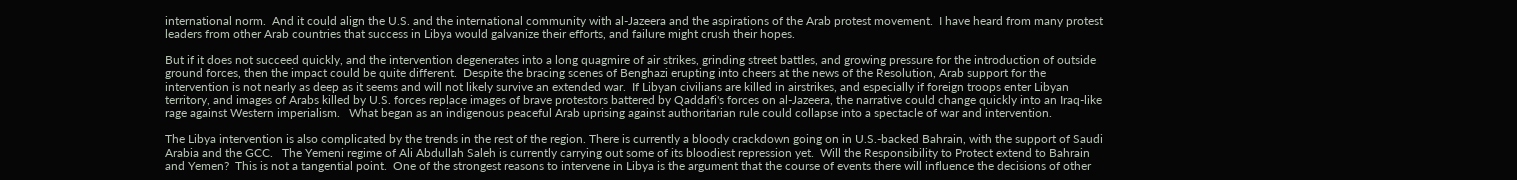international norm.  And it could align the U.S. and the international community with al-Jazeera and the aspirations of the Arab protest movement.  I have heard from many protest leaders from other Arab countries that success in Libya would galvanize their efforts, and failure might crush their hopes.

But if it does not succeed quickly, and the intervention degenerates into a long quagmire of air strikes, grinding street battles, and growing pressure for the introduction of outside ground forces, then the impact could be quite different.  Despite the bracing scenes of Benghazi erupting into cheers at the news of the Resolution, Arab support for the intervention is not nearly as deep as it seems and will not likely survive an extended war.  If Libyan civilians are killed in airstrikes, and especially if foreign troops enter Libyan territory, and images of Arabs killed by U.S. forces replace images of brave protestors battered by Qaddafi's forces on al-Jazeera, the narrative could change quickly into an Iraq-like rage against Western imperialism.   What began as an indigenous peaceful Arab uprising against authoritarian rule could collapse into a spectacle of war and intervention.

The Libya intervention is also complicated by the trends in the rest of the region. There is currently a bloody crackdown going on in U.S.-backed Bahrain, with the support of Saudi Arabia and the GCC.   The Yemeni regime of Ali Abdullah Saleh is currently carrying out some of its bloodiest repression yet.  Will the Responsibility to Protect extend to Bahrain and Yemen?  This is not a tangential point.  One of the strongest reasons to intervene in Libya is the argument that the course of events there will influence the decisions of other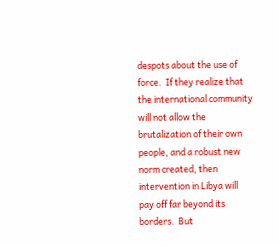despots about the use of force.  If they realize that the international community will not allow the brutalization of their own people, and a robust new norm created, then intervention in Libya will pay off far beyond its borders.  But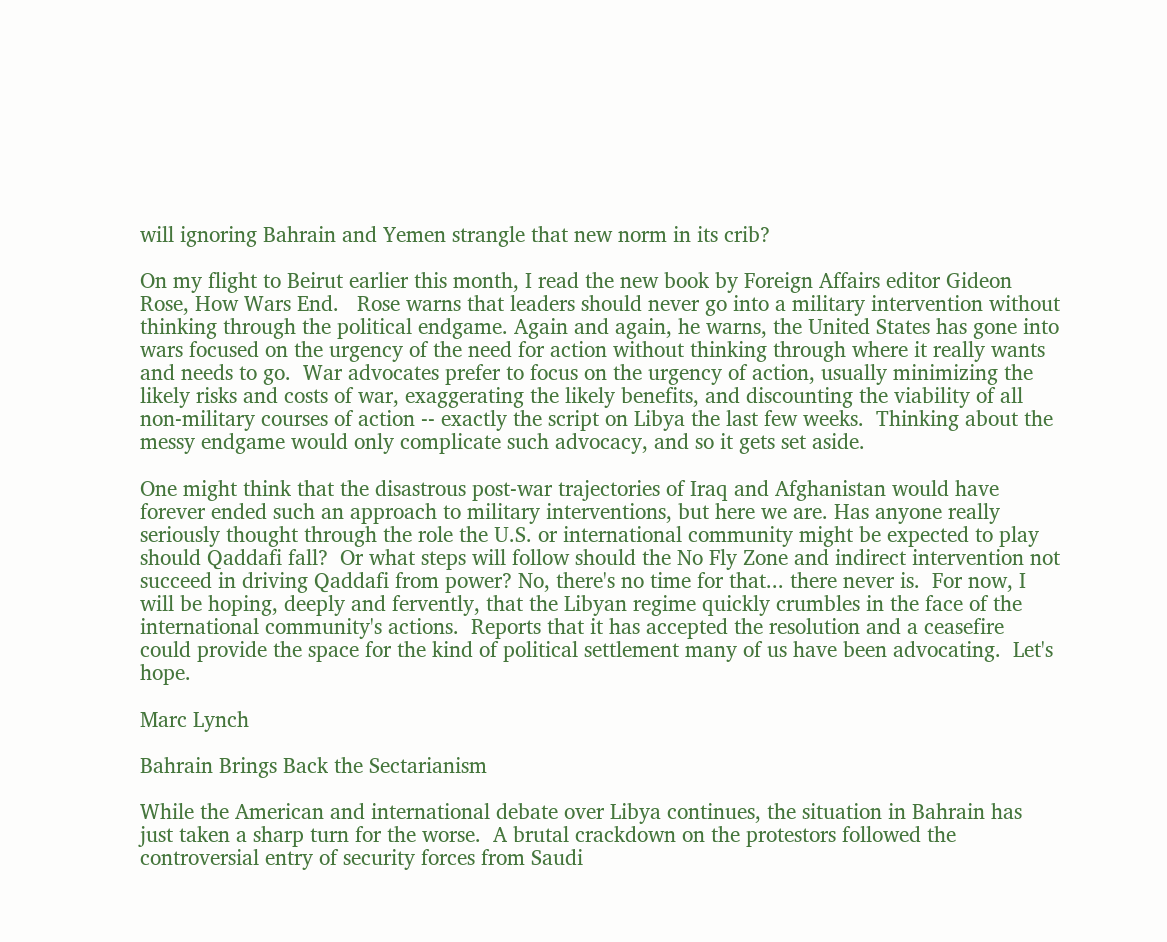will ignoring Bahrain and Yemen strangle that new norm in its crib?

On my flight to Beirut earlier this month, I read the new book by Foreign Affairs editor Gideon Rose, How Wars End.   Rose warns that leaders should never go into a military intervention without thinking through the political endgame. Again and again, he warns, the United States has gone into wars focused on the urgency of the need for action without thinking through where it really wants and needs to go.  War advocates prefer to focus on the urgency of action, usually minimizing the likely risks and costs of war, exaggerating the likely benefits, and discounting the viability of all non-military courses of action -- exactly the script on Libya the last few weeks.  Thinking about the messy endgame would only complicate such advocacy, and so it gets set aside.

One might think that the disastrous post-war trajectories of Iraq and Afghanistan would have forever ended such an approach to military interventions, but here we are. Has anyone really seriously thought through the role the U.S. or international community might be expected to play should Qaddafi fall?  Or what steps will follow should the No Fly Zone and indirect intervention not succeed in driving Qaddafi from power? No, there's no time for that... there never is.  For now, I will be hoping, deeply and fervently, that the Libyan regime quickly crumbles in the face of the international community's actions.  Reports that it has accepted the resolution and a ceasefire could provide the space for the kind of political settlement many of us have been advocating.  Let's hope.

Marc Lynch

Bahrain Brings Back the Sectarianism

While the American and international debate over Libya continues, the situation in Bahrain has just taken a sharp turn for the worse.  A brutal crackdown on the protestors followed the controversial entry of security forces from Saudi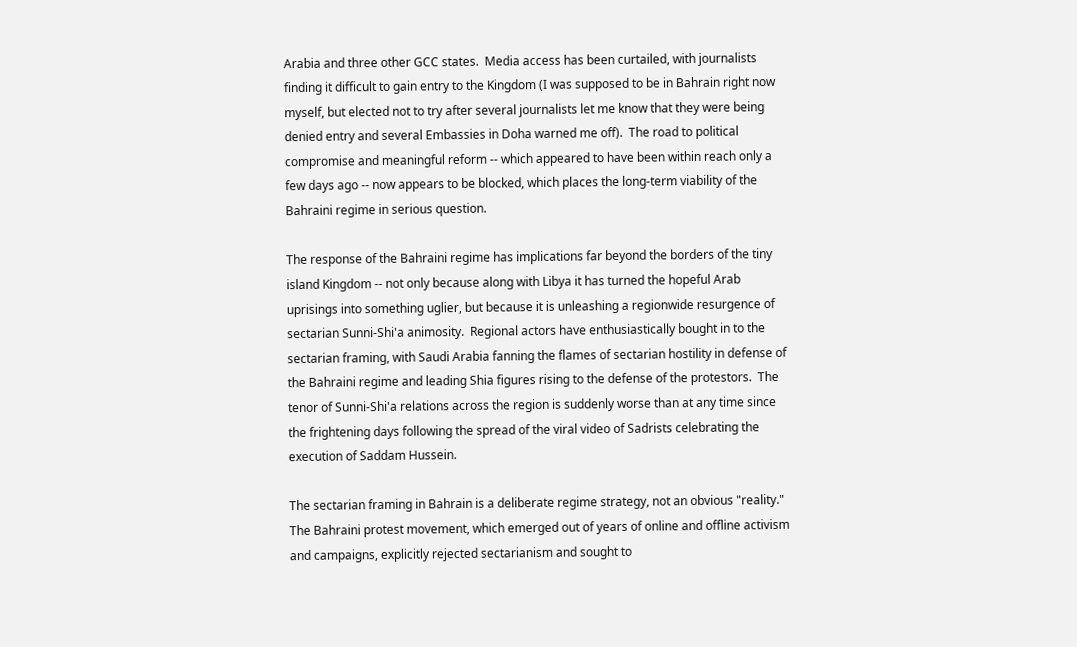Arabia and three other GCC states.  Media access has been curtailed, with journalists finding it difficult to gain entry to the Kingdom (I was supposed to be in Bahrain right now myself, but elected not to try after several journalists let me know that they were being denied entry and several Embassies in Doha warned me off).  The road to political compromise and meaningful reform -- which appeared to have been within reach only a few days ago -- now appears to be blocked, which places the long-term viability of the Bahraini regime in serious question.

The response of the Bahraini regime has implications far beyond the borders of the tiny island Kingdom -- not only because along with Libya it has turned the hopeful Arab uprisings into something uglier, but because it is unleashing a regionwide resurgence of sectarian Sunni-Shi'a animosity.  Regional actors have enthusiastically bought in to the sectarian framing, with Saudi Arabia fanning the flames of sectarian hostility in defense of the Bahraini regime and leading Shia figures rising to the defense of the protestors.  The tenor of Sunni-Shi'a relations across the region is suddenly worse than at any time since the frightening days following the spread of the viral video of Sadrists celebrating the execution of Saddam Hussein.

The sectarian framing in Bahrain is a deliberate regime strategy, not an obvious "reality." The Bahraini protest movement, which emerged out of years of online and offline activism and campaigns, explicitly rejected sectarianism and sought to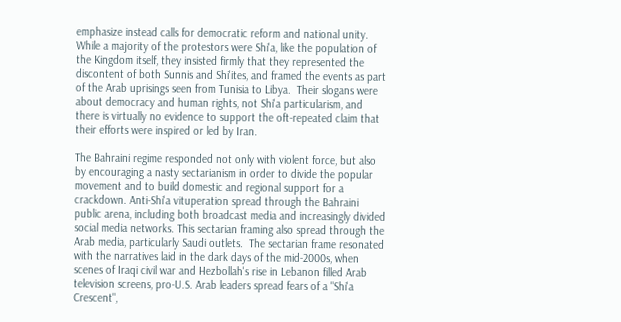emphasize instead calls for democratic reform and national unity.  While a majority of the protestors were Shi'a, like the population of the Kingdom itself, they insisted firmly that they represented the discontent of both Sunnis and Shi'ites, and framed the events as part of the Arab uprisings seen from Tunisia to Libya.  Their slogans were about democracy and human rights, not Shi'a particularism, and there is virtually no evidence to support the oft-repeated claim that their efforts were inspired or led by Iran.

The Bahraini regime responded not only with violent force, but also by encouraging a nasty sectarianism in order to divide the popular movement and to build domestic and regional support for a crackdown. Anti-Shi'a vituperation spread through the Bahraini public arena, including both broadcast media and increasingly divided social media networks. This sectarian framing also spread through the Arab media, particularly Saudi outlets.  The sectarian frame resonated with the narratives laid in the dark days of the mid-2000s, when scenes of Iraqi civil war and Hezbollah's rise in Lebanon filled Arab television screens, pro-U.S. Arab leaders spread fears of a "Shi'a Crescent",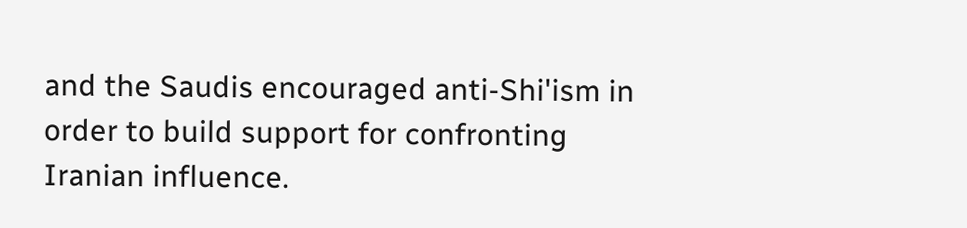and the Saudis encouraged anti-Shi'ism in order to build support for confronting Iranian influence.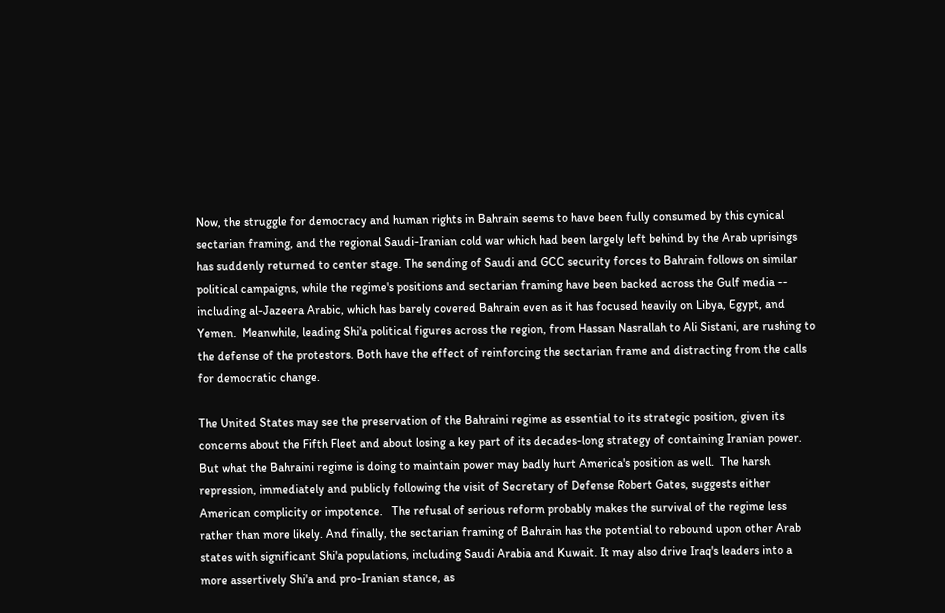Now, the struggle for democracy and human rights in Bahrain seems to have been fully consumed by this cynical sectarian framing, and the regional Saudi-Iranian cold war which had been largely left behind by the Arab uprisings has suddenly returned to center stage. The sending of Saudi and GCC security forces to Bahrain follows on similar political campaigns, while the regime's positions and sectarian framing have been backed across the Gulf media -- including al-Jazeera Arabic, which has barely covered Bahrain even as it has focused heavily on Libya, Egypt, and Yemen.  Meanwhile, leading Shi'a political figures across the region, from Hassan Nasrallah to Ali Sistani, are rushing to the defense of the protestors. Both have the effect of reinforcing the sectarian frame and distracting from the calls for democratic change.

The United States may see the preservation of the Bahraini regime as essential to its strategic position, given its concerns about the Fifth Fleet and about losing a key part of its decades-long strategy of containing Iranian power.  But what the Bahraini regime is doing to maintain power may badly hurt America's position as well.  The harsh repression, immediately and publicly following the visit of Secretary of Defense Robert Gates, suggests either American complicity or impotence.   The refusal of serious reform probably makes the survival of the regime less rather than more likely. And finally, the sectarian framing of Bahrain has the potential to rebound upon other Arab states with significant Shi'a populations, including Saudi Arabia and Kuwait. It may also drive Iraq's leaders into a more assertively Shi'a and pro-Iranian stance, as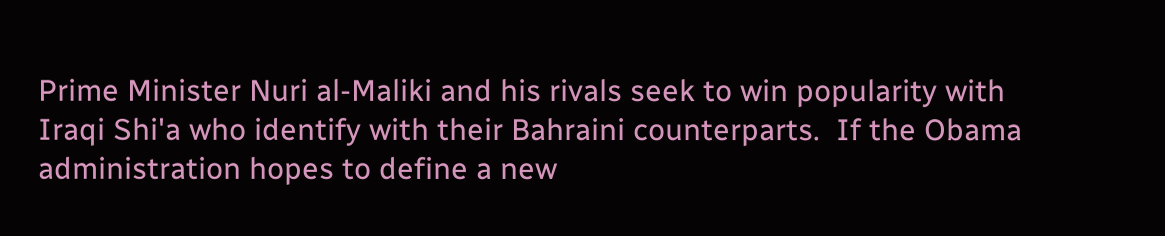Prime Minister Nuri al-Maliki and his rivals seek to win popularity with Iraqi Shi'a who identify with their Bahraini counterparts.  If the Obama administration hopes to define a new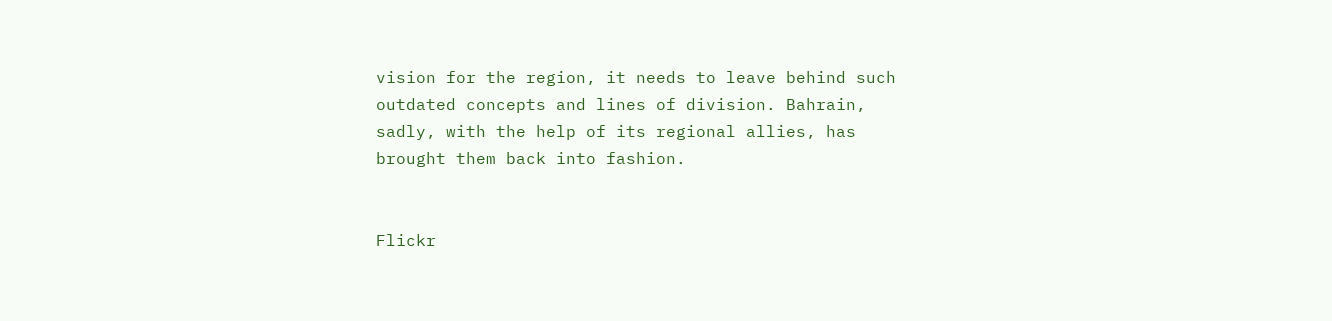vision for the region, it needs to leave behind such outdated concepts and lines of division. Bahrain, sadly, with the help of its regional allies, has brought them back into fashion.


Flickr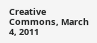Creative Commons, March 4, 2011